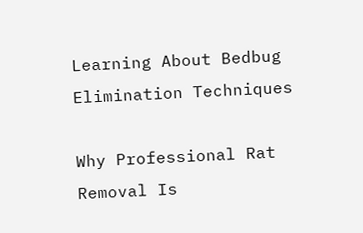Learning About Bedbug Elimination Techniques

Why Professional Rat Removal Is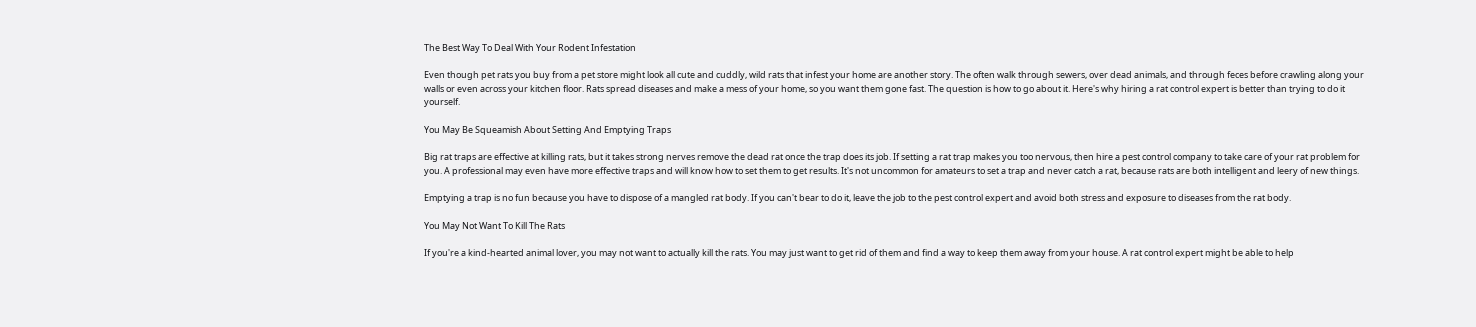The Best Way To Deal With Your Rodent Infestation

Even though pet rats you buy from a pet store might look all cute and cuddly, wild rats that infest your home are another story. The often walk through sewers, over dead animals, and through feces before crawling along your walls or even across your kitchen floor. Rats spread diseases and make a mess of your home, so you want them gone fast. The question is how to go about it. Here's why hiring a rat control expert is better than trying to do it yourself.

You May Be Squeamish About Setting And Emptying Traps

Big rat traps are effective at killing rats, but it takes strong nerves remove the dead rat once the trap does its job. If setting a rat trap makes you too nervous, then hire a pest control company to take care of your rat problem for you. A professional may even have more effective traps and will know how to set them to get results. It's not uncommon for amateurs to set a trap and never catch a rat, because rats are both intelligent and leery of new things.

Emptying a trap is no fun because you have to dispose of a mangled rat body. If you can't bear to do it, leave the job to the pest control expert and avoid both stress and exposure to diseases from the rat body.

You May Not Want To Kill The Rats

If you're a kind-hearted animal lover, you may not want to actually kill the rats. You may just want to get rid of them and find a way to keep them away from your house. A rat control expert might be able to help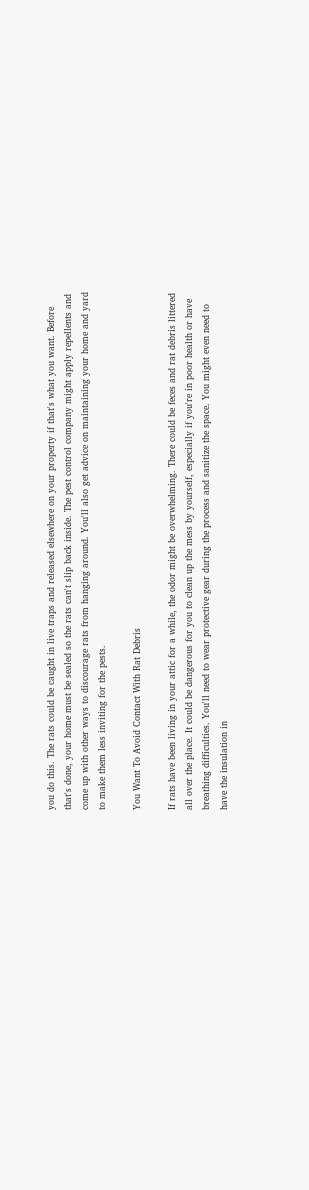you do this. The rats could be caught in live traps and released elsewhere on your property if that's what you want. Before that's done, your home must be sealed so the rats can't slip back inside. The pest control company might apply repellents and come up with other ways to discourage rats from hanging around. You'll also get advice on maintaining your home and yard to make them less inviting for the pests.

You Want To Avoid Contact With Rat Debris

If rats have been living in your attic for a while, the odor might be overwhelming. There could be feces and rat debris littered all over the place. It could be dangerous for you to clean up the mess by yourself, especially if you're in poor health or have breathing difficulties. You'll need to wear protective gear during the process and sanitize the space. You might even need to have the insulation in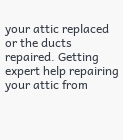your attic replaced or the ducts repaired. Getting expert help repairing your attic from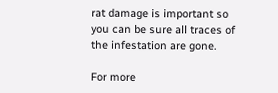rat damage is important so you can be sure all traces of the infestation are gone.

For more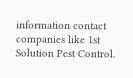information contact companies like 1st Solution Pest Control.